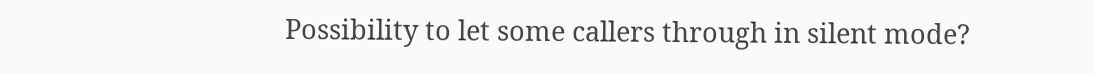Possibility to let some callers through in silent mode?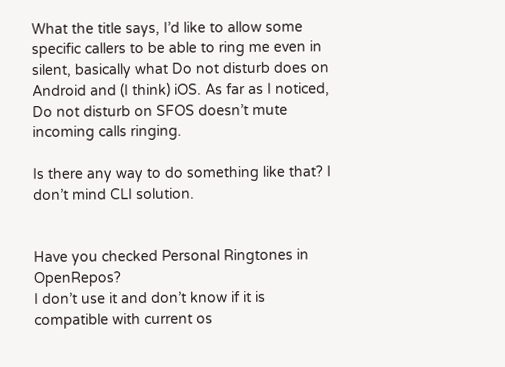What the title says, I’d like to allow some specific callers to be able to ring me even in silent, basically what Do not disturb does on Android and (I think) iOS. As far as I noticed, Do not disturb on SFOS doesn’t mute incoming calls ringing.

Is there any way to do something like that? I don’t mind CLI solution.


Have you checked Personal Ringtones in OpenRepos?
I don’t use it and don’t know if it is compatible with current os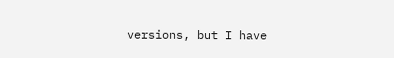versions, but I have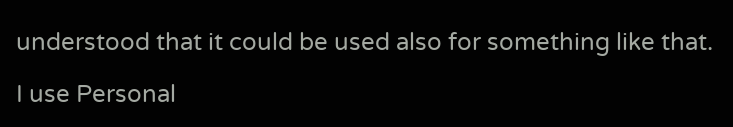understood that it could be used also for something like that.

I use Personal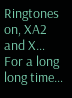Ringtones on, XA2 and X… For a long long time…